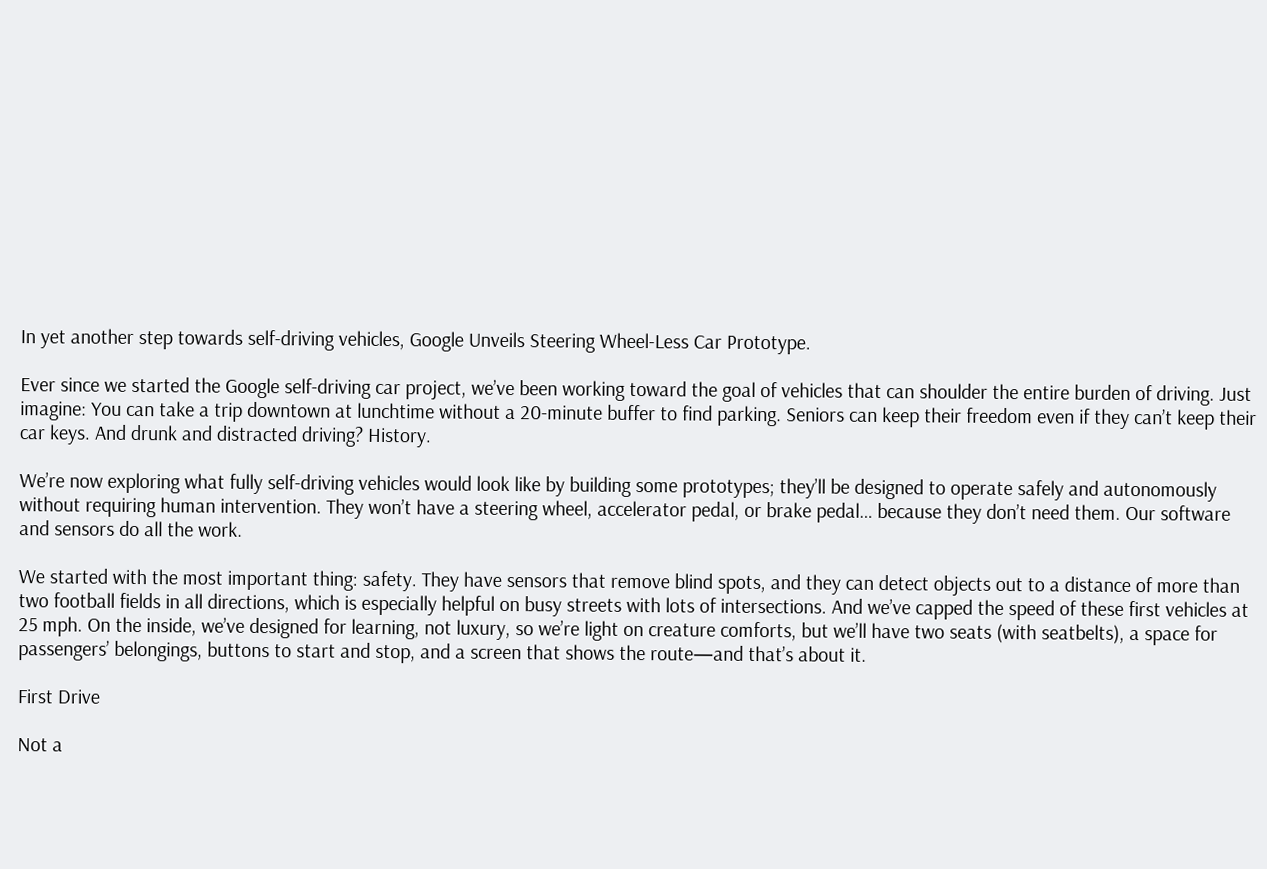In yet another step towards self-driving vehicles, Google Unveils Steering Wheel-Less Car Prototype.

Ever since we started the Google self-driving car project, we’ve been working toward the goal of vehicles that can shoulder the entire burden of driving. Just imagine: You can take a trip downtown at lunchtime without a 20-minute buffer to find parking. Seniors can keep their freedom even if they can’t keep their car keys. And drunk and distracted driving? History.

We’re now exploring what fully self-driving vehicles would look like by building some prototypes; they’ll be designed to operate safely and autonomously without requiring human intervention. They won’t have a steering wheel, accelerator pedal, or brake pedal… because they don’t need them. Our software and sensors do all the work.

We started with the most important thing: safety. They have sensors that remove blind spots, and they can detect objects out to a distance of more than two football fields in all directions, which is especially helpful on busy streets with lots of intersections. And we’ve capped the speed of these first vehicles at 25 mph. On the inside, we’ve designed for learning, not luxury, so we’re light on creature comforts, but we’ll have two seats (with seatbelts), a space for passengers’ belongings, buttons to start and stop, and a screen that shows the route—and that’s about it.

First Drive

Not a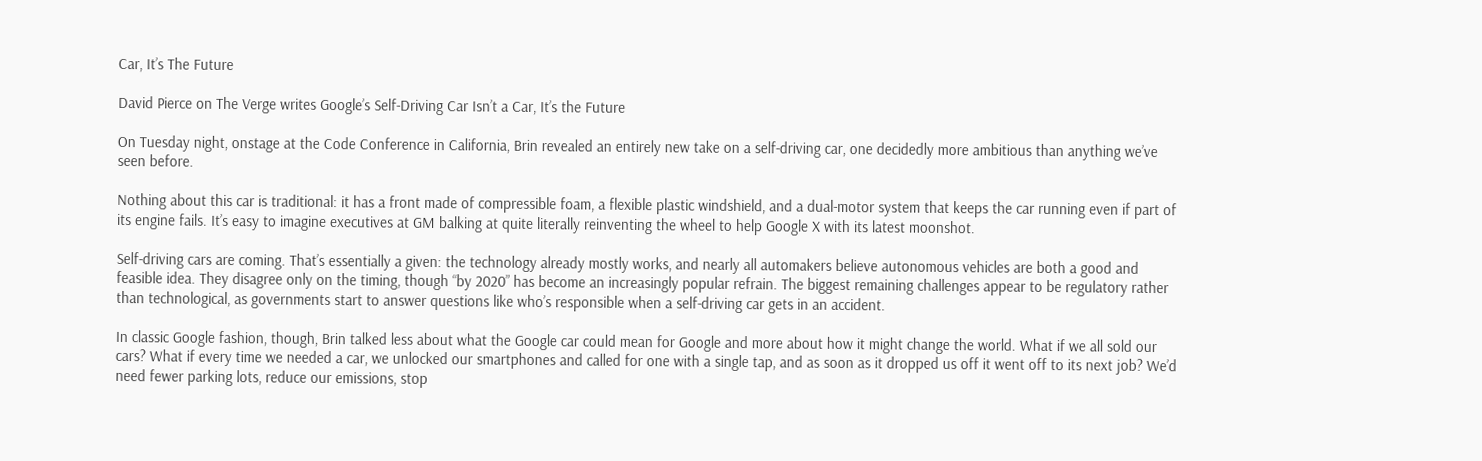Car, It’s The Future

David Pierce on The Verge writes Google’s Self-Driving Car Isn’t a Car, It’s the Future

On Tuesday night, onstage at the Code Conference in California, Brin revealed an entirely new take on a self-driving car, one decidedly more ambitious than anything we’ve seen before.

Nothing about this car is traditional: it has a front made of compressible foam, a flexible plastic windshield, and a dual-motor system that keeps the car running even if part of its engine fails. It’s easy to imagine executives at GM balking at quite literally reinventing the wheel to help Google X with its latest moonshot.

Self-driving cars are coming. That’s essentially a given: the technology already mostly works, and nearly all automakers believe autonomous vehicles are both a good and feasible idea. They disagree only on the timing, though “by 2020” has become an increasingly popular refrain. The biggest remaining challenges appear to be regulatory rather than technological, as governments start to answer questions like who’s responsible when a self-driving car gets in an accident.

In classic Google fashion, though, Brin talked less about what the Google car could mean for Google and more about how it might change the world. What if we all sold our cars? What if every time we needed a car, we unlocked our smartphones and called for one with a single tap, and as soon as it dropped us off it went off to its next job? We’d need fewer parking lots, reduce our emissions, stop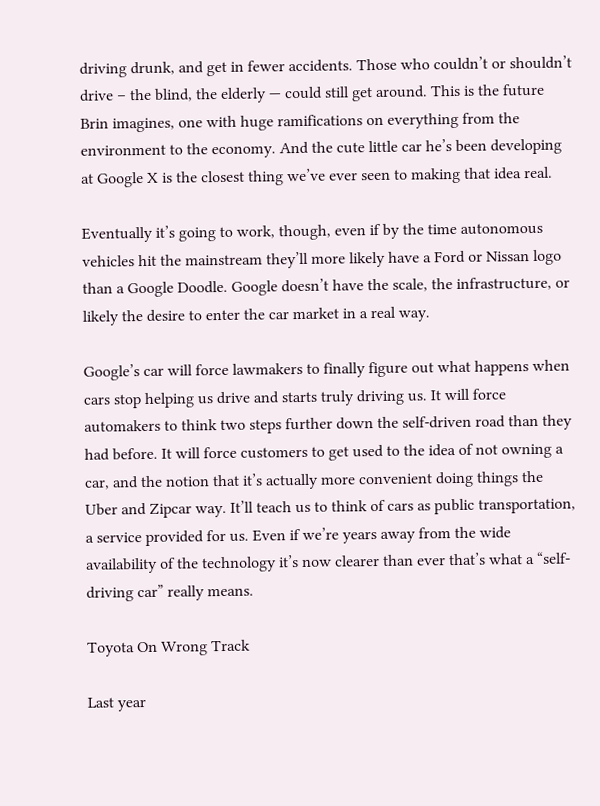driving drunk, and get in fewer accidents. Those who couldn’t or shouldn’t drive – the blind, the elderly — could still get around. This is the future Brin imagines, one with huge ramifications on everything from the environment to the economy. And the cute little car he’s been developing at Google X is the closest thing we’ve ever seen to making that idea real.

Eventually it’s going to work, though, even if by the time autonomous vehicles hit the mainstream they’ll more likely have a Ford or Nissan logo than a Google Doodle. Google doesn’t have the scale, the infrastructure, or likely the desire to enter the car market in a real way.

Google’s car will force lawmakers to finally figure out what happens when cars stop helping us drive and starts truly driving us. It will force automakers to think two steps further down the self-driven road than they had before. It will force customers to get used to the idea of not owning a car, and the notion that it’s actually more convenient doing things the Uber and Zipcar way. It’ll teach us to think of cars as public transportation, a service provided for us. Even if we’re years away from the wide availability of the technology it’s now clearer than ever that’s what a “self-driving car” really means.

Toyota On Wrong Track

Last year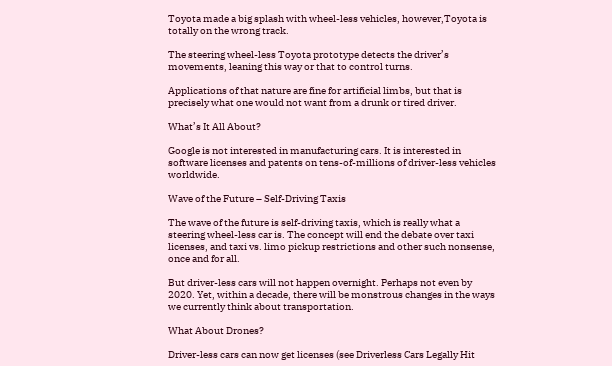Toyota made a big splash with wheel-less vehicles, however,Toyota is totally on the wrong track.

The steering wheel-less Toyota prototype detects the driver’s movements, leaning this way or that to control turns.

Applications of that nature are fine for artificial limbs, but that is precisely what one would not want from a drunk or tired driver.

What’s It All About?

Google is not interested in manufacturing cars. It is interested in software licenses and patents on tens-of-millions of driver-less vehicles worldwide.

Wave of the Future – Self-Driving Taxis

The wave of the future is self-driving taxis, which is really what a steering wheel-less car is. The concept will end the debate over taxi licenses, and taxi vs. limo pickup restrictions and other such nonsense, once and for all.

But driver-less cars will not happen overnight. Perhaps not even by 2020. Yet, within a decade, there will be monstrous changes in the ways we currently think about transportation.

What About Drones?

Driver-less cars can now get licenses (see Driverless Cars Legally Hit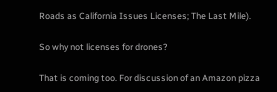Roads as California Issues Licenses; The Last Mile).

So why not licenses for drones?

That is coming too. For discussion of an Amazon pizza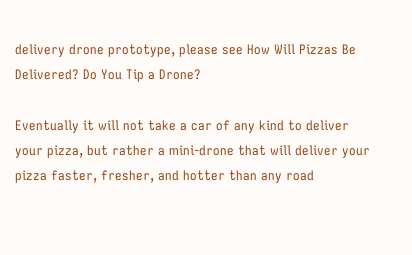delivery drone prototype, please see How Will Pizzas Be Delivered? Do You Tip a Drone?

Eventually it will not take a car of any kind to deliver your pizza, but rather a mini-drone that will deliver your pizza faster, fresher, and hotter than any road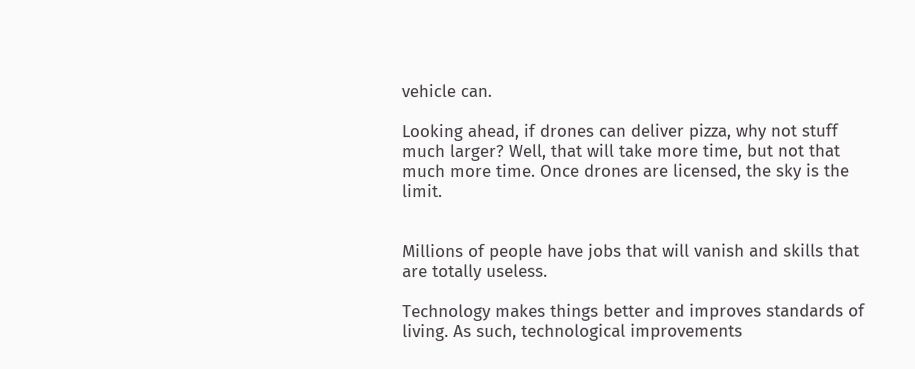vehicle can.

Looking ahead, if drones can deliver pizza, why not stuff much larger? Well, that will take more time, but not that much more time. Once drones are licensed, the sky is the limit.


Millions of people have jobs that will vanish and skills that are totally useless.

Technology makes things better and improves standards of living. As such, technological improvements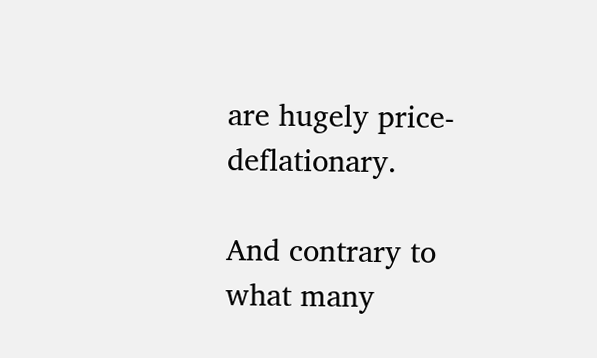are hugely price-deflationary.

And contrary to what many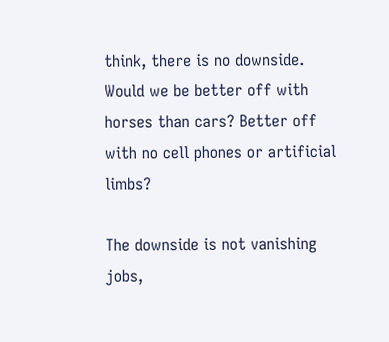think, there is no downside. Would we be better off with horses than cars? Better off with no cell phones or artificial limbs?

The downside is not vanishing jobs,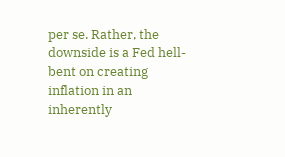per se. Rather, the downside is a Fed hell-bent on creating inflation in an inherently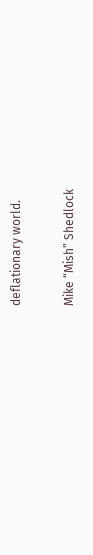deflationary world.

Mike “Mish” Shedlock